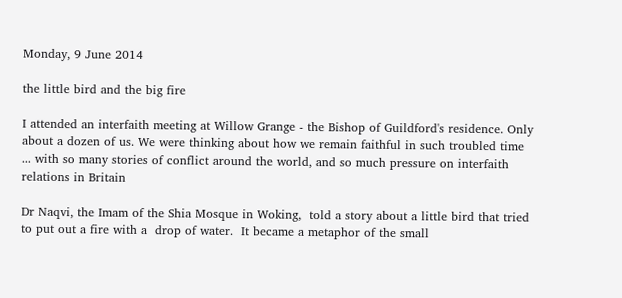Monday, 9 June 2014

the little bird and the big fire

I attended an interfaith meeting at Willow Grange - the Bishop of Guildford's residence. Only about a dozen of us. We were thinking about how we remain faithful in such troubled time ... with so many stories of conflict around the world, and so much pressure on interfaith relations in Britain

Dr Naqvi, the Imam of the Shia Mosque in Woking,  told a story about a little bird that tried to put out a fire with a  drop of water.  It became a metaphor of the small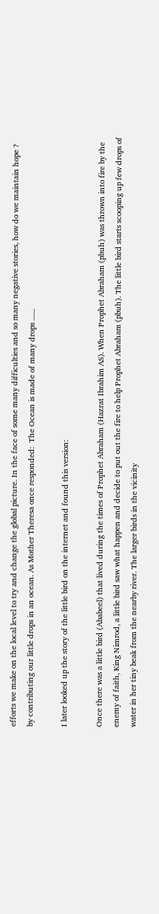efforts we make on the local level to try and change the global picture. In the face of some many difficulties and so many negative stories, how do we maintain hope ?  by contributing our little drops in an ocean. As Mother Theresa once responded:  The Ocean is made of many drops ......

I later looked up the story of the little bird on the internet and found this version:

Once there was a little bird (Ababeel) that lived during the times of Prophet Abraham (Hazrat Ibrahim AS). When Prophet Abraham (pbuh) was thrown into fire by the enemy of faith, King Nimrod, a little bird saw what happen and decide to put out the fire to help Prophet Abraham (pbuh). The little bird starts scooping up few drops of water in her tiny beak from the nearby river. The larger birds in the vicinity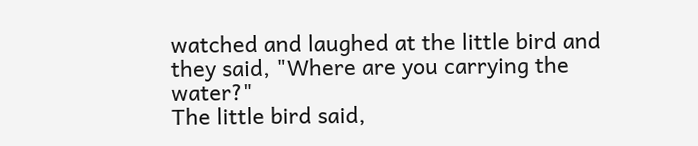watched and laughed at the little bird and they said, "Where are you carrying the water?"
The little bird said,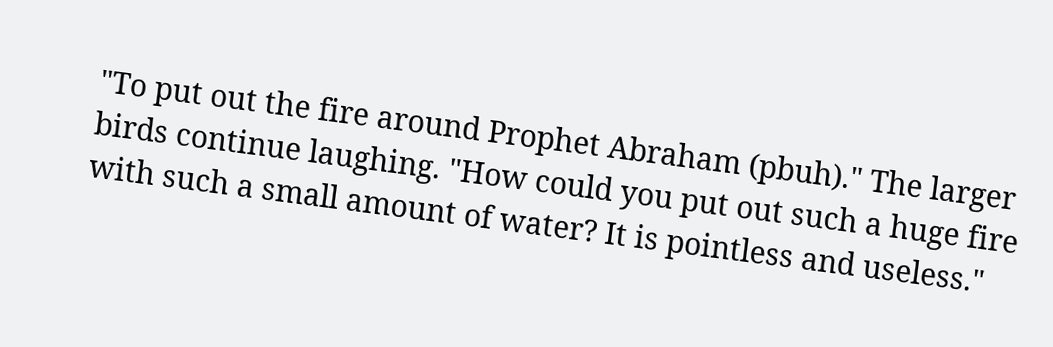"To put out the fire around Prophet Abraham (pbuh)." The larger birds continue laughing. "How could you put out such a huge fire with such a small amount of water? It is pointless and useless."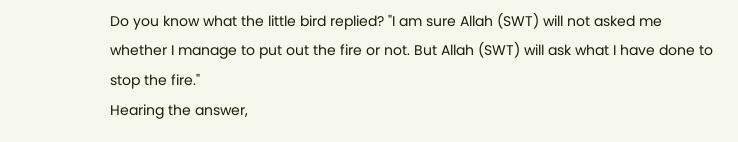Do you know what the little bird replied? "I am sure Allah (SWT) will not asked me whether I manage to put out the fire or not. But Allah (SWT) will ask what I have done to stop the fire."
Hearing the answer,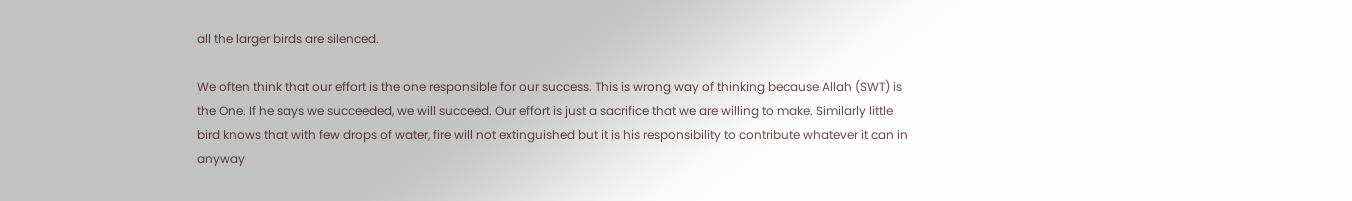all the larger birds are silenced.

We often think that our effort is the one responsible for our success. This is wrong way of thinking because Allah (SWT) is the One. If he says we succeeded, we will succeed. Our effort is just a sacrifice that we are willing to make. Similarly little bird knows that with few drops of water, fire will not extinguished but it is his responsibility to contribute whatever it can in anyway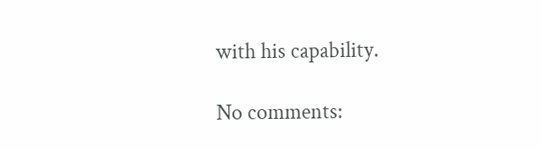with his capability.

No comments: